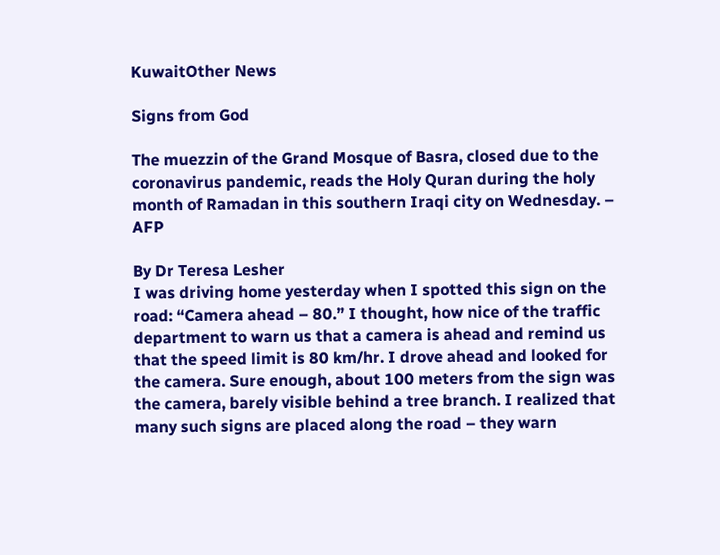KuwaitOther News

Signs from God

The muezzin of the Grand Mosque of Basra, closed due to the coronavirus pandemic, reads the Holy Quran during the holy month of Ramadan in this southern Iraqi city on Wednesday. – AFP

By Dr Teresa Lesher
I was driving home yesterday when I spotted this sign on the road: “Camera ahead – 80.” I thought, how nice of the traffic department to warn us that a camera is ahead and remind us that the speed limit is 80 km/hr. I drove ahead and looked for the camera. Sure enough, about 100 meters from the sign was the camera, barely visible behind a tree branch. I realized that many such signs are placed along the road – they warn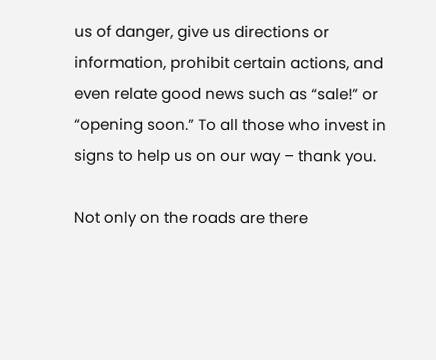us of danger, give us directions or information, prohibit certain actions, and even relate good news such as “sale!” or “opening soon.” To all those who invest in signs to help us on our way – thank you.

Not only on the roads are there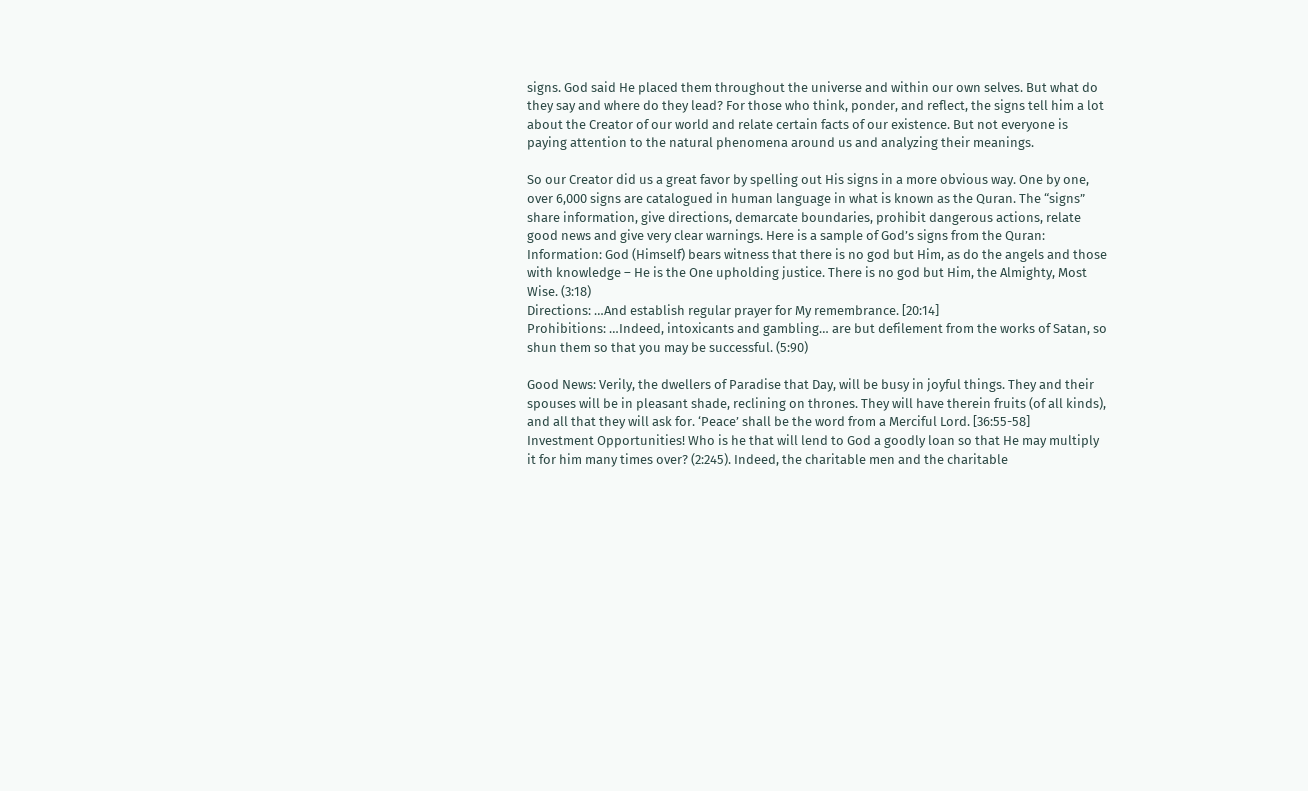signs. God said He placed them throughout the universe and within our own selves. But what do they say and where do they lead? For those who think, ponder, and reflect, the signs tell him a lot about the Creator of our world and relate certain facts of our existence. But not everyone is paying attention to the natural phenomena around us and analyzing their meanings.

So our Creator did us a great favor by spelling out His signs in a more obvious way. One by one, over 6,000 signs are catalogued in human language in what is known as the Quran. The “signs” share information, give directions, demarcate boundaries, prohibit dangerous actions, relate good news and give very clear warnings. Here is a sample of God’s signs from the Quran:
Information: God (Himself) bears witness that there is no god but Him, as do the angels and those with knowledge – He is the One upholding justice. There is no god but Him, the Almighty, Most Wise. (3:18)
Directions: …And establish regular prayer for My remembrance. [20:14]
Prohibitions: …Indeed, intoxicants and gambling… are but defilement from the works of Satan, so shun them so that you may be successful. (5:90)

Good News: Verily, the dwellers of Paradise that Day, will be busy in joyful things. They and their spouses will be in pleasant shade, reclining on thrones. They will have therein fruits (of all kinds), and all that they will ask for. ‘Peace’ shall be the word from a Merciful Lord. [36:55-58]
Investment Opportunities! Who is he that will lend to God a goodly loan so that He may multiply it for him many times over? (2:245). Indeed, the charitable men and the charitable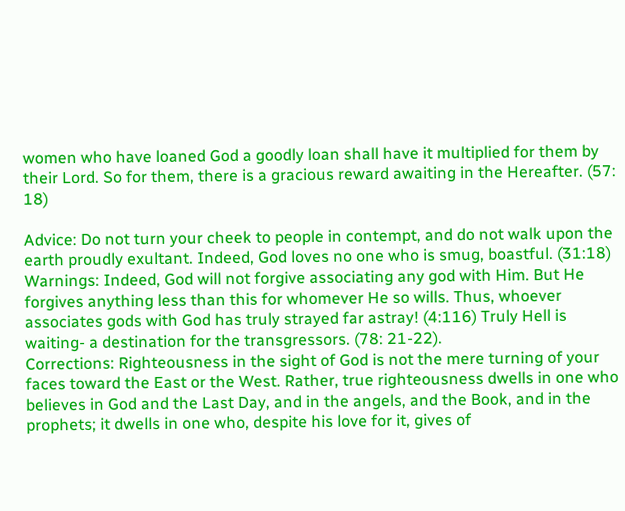women who have loaned God a goodly loan shall have it multiplied for them by their Lord. So for them, there is a gracious reward awaiting in the Hereafter. (57: 18)

Advice: Do not turn your cheek to people in contempt, and do not walk upon the earth proudly exultant. Indeed, God loves no one who is smug, boastful. (31:18)
Warnings: Indeed, God will not forgive associating any god with Him. But He forgives anything less than this for whomever He so wills. Thus, whoever associates gods with God has truly strayed far astray! (4:116) Truly Hell is waiting- a destination for the transgressors. (78: 21-22).
Corrections: Righteousness in the sight of God is not the mere turning of your faces toward the East or the West. Rather, true righteousness dwells in one who believes in God and the Last Day, and in the angels, and the Book, and in the prophets; it dwells in one who, despite his love for it, gives of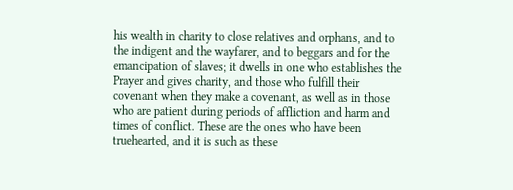his wealth in charity to close relatives and orphans, and to the indigent and the wayfarer, and to beggars and for the emancipation of slaves; it dwells in one who establishes the Prayer and gives charity, and those who fulfill their covenant when they make a covenant, as well as in those who are patient during periods of affliction and harm and times of conflict. These are the ones who have been truehearted, and it is such as these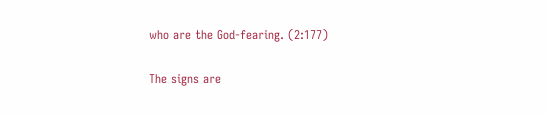who are the God-fearing. (2:177)

The signs are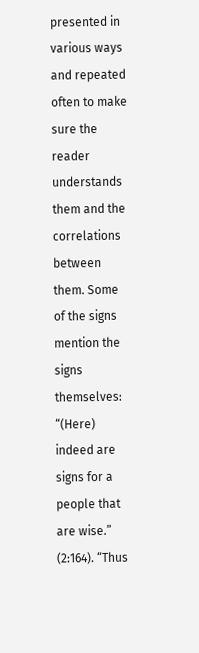presented in various ways and repeated often to make sure the reader understands them and the correlations between them. Some of the signs mention the signs themselves: “(Here) indeed are signs for a people that are wise.” (2:164). “Thus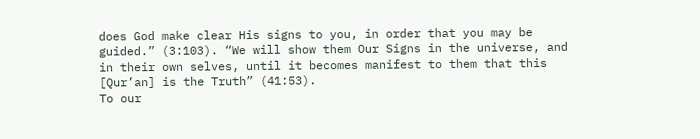does God make clear His signs to you, in order that you may be guided.” (3:103). “We will show them Our Signs in the universe, and in their own selves, until it becomes manifest to them that this [Qur’an] is the Truth” (41:53).
To our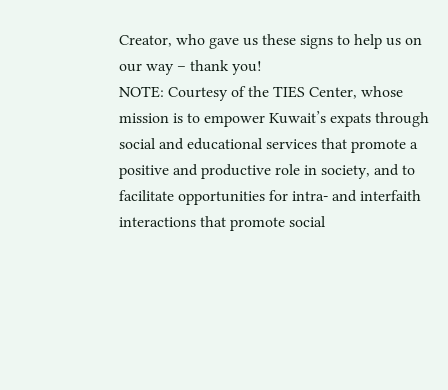Creator, who gave us these signs to help us on our way – thank you!
NOTE: Courtesy of the TIES Center, whose mission is to empower Kuwait’s expats through social and educational services that promote a positive and productive role in society, and to facilitate opportunities for intra- and interfaith interactions that promote social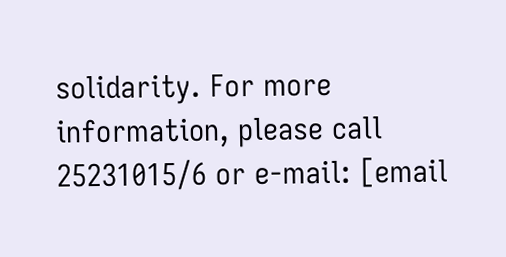solidarity. For more information, please call 25231015/6 or e-mail: [email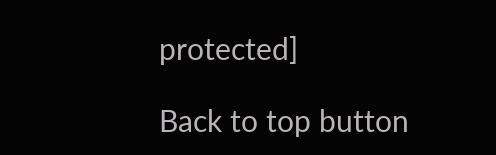protected]

Back to top button